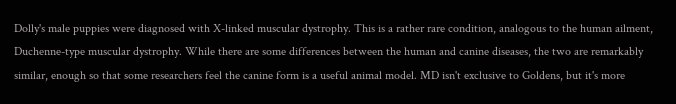Dolly's male puppies were diagnosed with X-linked muscular dystrophy. This is a rather rare condition, analogous to the human ailment, Duchenne-type muscular dystrophy. While there are some differences between the human and canine diseases, the two are remarkably similar, enough so that some researchers feel the canine form is a useful animal model. MD isn't exclusive to Goldens, but it's more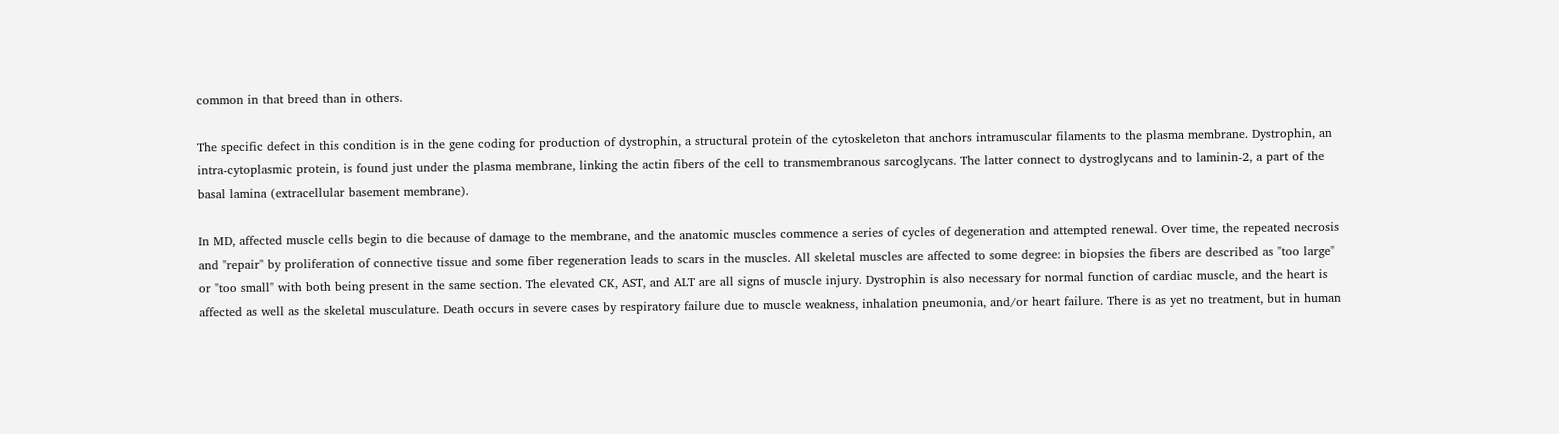common in that breed than in others.

The specific defect in this condition is in the gene coding for production of dystrophin, a structural protein of the cytoskeleton that anchors intramuscular filaments to the plasma membrane. Dystrophin, an intra-cytoplasmic protein, is found just under the plasma membrane, linking the actin fibers of the cell to transmembranous sarcoglycans. The latter connect to dystroglycans and to laminin-2, a part of the basal lamina (extracellular basement membrane).

In MD, affected muscle cells begin to die because of damage to the membrane, and the anatomic muscles commence a series of cycles of degeneration and attempted renewal. Over time, the repeated necrosis and "repair" by proliferation of connective tissue and some fiber regeneration leads to scars in the muscles. All skeletal muscles are affected to some degree: in biopsies the fibers are described as "too large" or "too small" with both being present in the same section. The elevated CK, AST, and ALT are all signs of muscle injury. Dystrophin is also necessary for normal function of cardiac muscle, and the heart is affected as well as the skeletal musculature. Death occurs in severe cases by respiratory failure due to muscle weakness, inhalation pneumonia, and/or heart failure. There is as yet no treatment, but in human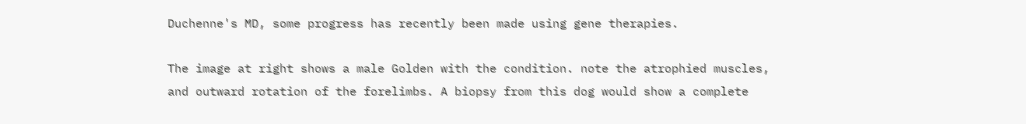Duchenne's MD, some progress has recently been made using gene therapies.

The image at right shows a male Golden with the condition. note the atrophied muscles, and outward rotation of the forelimbs. A biopsy from this dog would show a complete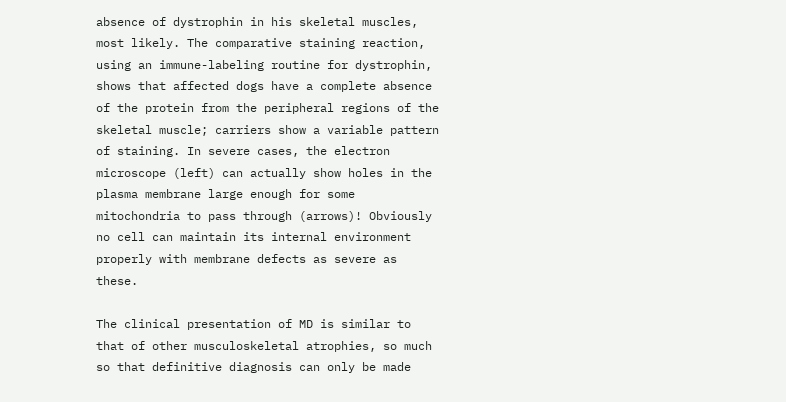absence of dystrophin in his skeletal muscles, most likely. The comparative staining reaction, using an immune-labeling routine for dystrophin, shows that affected dogs have a complete absence of the protein from the peripheral regions of the skeletal muscle; carriers show a variable pattern of staining. In severe cases, the electron microscope (left) can actually show holes in the plasma membrane large enough for some mitochondria to pass through (arrows)! Obviously no cell can maintain its internal environment properly with membrane defects as severe as these.

The clinical presentation of MD is similar to that of other musculoskeletal atrophies, so much so that definitive diagnosis can only be made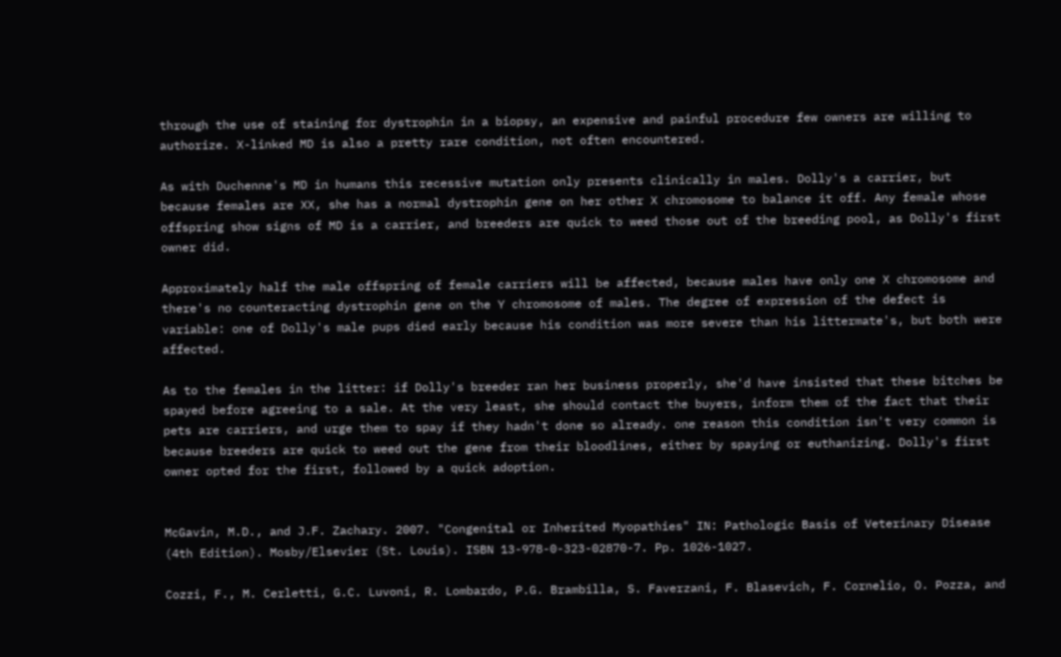through the use of staining for dystrophin in a biopsy, an expensive and painful procedure few owners are willing to authorize. X-linked MD is also a pretty rare condition, not often encountered.

As with Duchenne's MD in humans this recessive mutation only presents clinically in males. Dolly's a carrier, but because females are XX, she has a normal dystrophin gene on her other X chromosome to balance it off. Any female whose offspring show signs of MD is a carrier, and breeders are quick to weed those out of the breeding pool, as Dolly's first owner did.

Approximately half the male offspring of female carriers will be affected, because males have only one X chromosome and there's no counteracting dystrophin gene on the Y chromosome of males. The degree of expression of the defect is variable: one of Dolly's male pups died early because his condition was more severe than his littermate's, but both were affected.

As to the females in the litter: if Dolly's breeder ran her business properly, she'd have insisted that these bitches be spayed before agreeing to a sale. At the very least, she should contact the buyers, inform them of the fact that their pets are carriers, and urge them to spay if they hadn't done so already. one reason this condition isn't very common is because breeders are quick to weed out the gene from their bloodlines, either by spaying or euthanizing. Dolly's first owner opted for the first, followed by a quick adoption.


McGavin, M.D., and J.F. Zachary. 2007. "Congenital or Inherited Myopathies" IN: Pathologic Basis of Veterinary Disease (4th Edition). Mosby/Elsevier (St. Louis). ISBN 13-978-0-323-02870-7. Pp. 1026-1027.

Cozzi, F., M. Cerletti, G.C. Luvoni, R. Lombardo, P.G. Brambilla, S. Faverzani, F. Blasevich, F. Cornelio, O. Pozza, and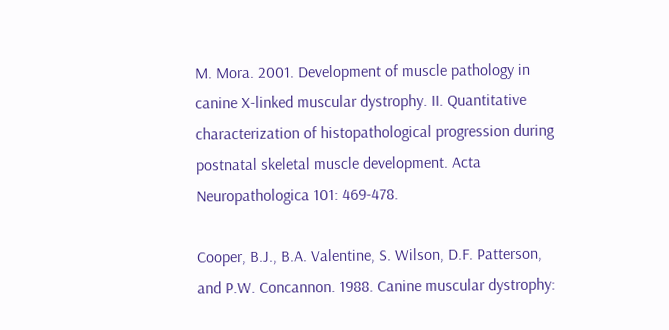M. Mora. 2001. Development of muscle pathology in canine X-linked muscular dystrophy. II. Quantitative characterization of histopathological progression during postnatal skeletal muscle development. Acta Neuropathologica 101: 469-478.

Cooper, B.J., B.A. Valentine, S. Wilson, D.F. Patterson, and P.W. Concannon. 1988. Canine muscular dystrophy: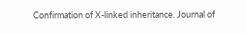Confirmation of X-linked inheritance. Journal of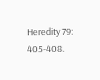Heredity 79: 405-408.